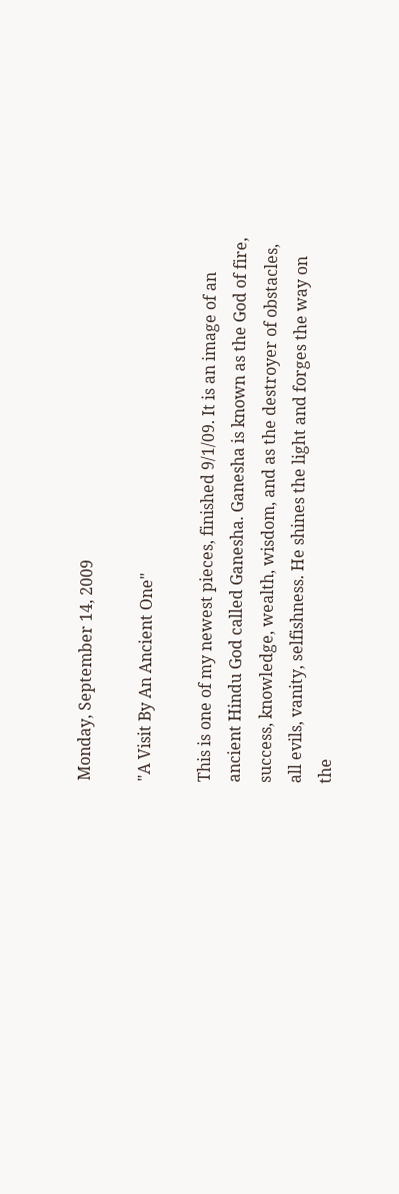Monday, September 14, 2009

"A Visit By An Ancient One"

This is one of my newest pieces, finished 9/1/09. It is an image of an ancient Hindu God called Ganesha. Ganesha is known as the God of fire, success, knowledge, wealth, wisdom, and as the destroyer of obstacles, all evils, vanity, selfishness. He shines the light and forges the way on the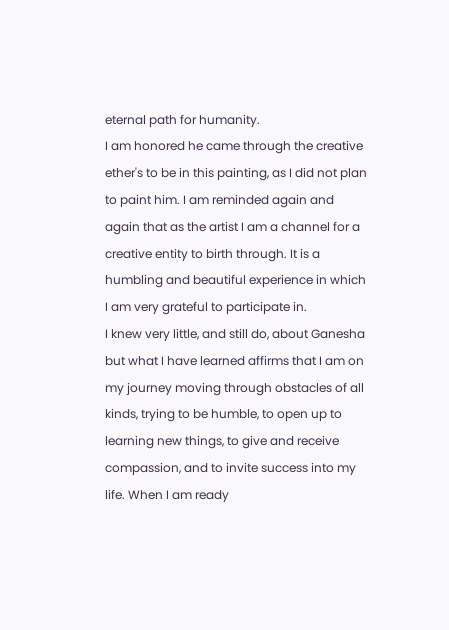eternal path for humanity.
I am honored he came through the creative ether's to be in this painting, as I did not plan to paint him. I am reminded again and again that as the artist I am a channel for a creative entity to birth through. It is a humbling and beautiful experience in which I am very grateful to participate in.
I knew very little, and still do, about Ganesha but what I have learned affirms that I am on my journey moving through obstacles of all kinds, trying to be humble, to open up to learning new things, to give and receive compassion, and to invite success into my life. When I am ready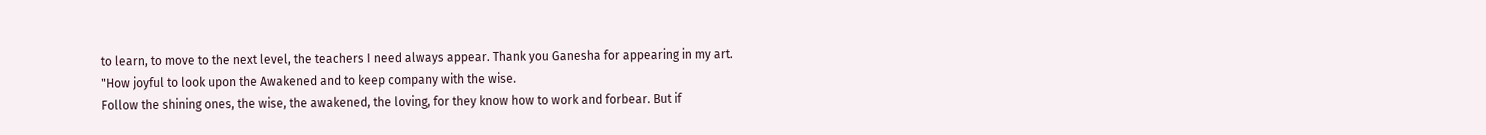to learn, to move to the next level, the teachers I need always appear. Thank you Ganesha for appearing in my art.
"How joyful to look upon the Awakened and to keep company with the wise.
Follow the shining ones, the wise, the awakened, the loving, for they know how to work and forbear. But if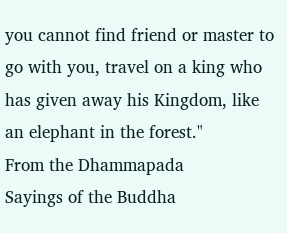you cannot find friend or master to go with you, travel on a king who has given away his Kingdom, like an elephant in the forest."
From the Dhammapada
Sayings of the Buddha